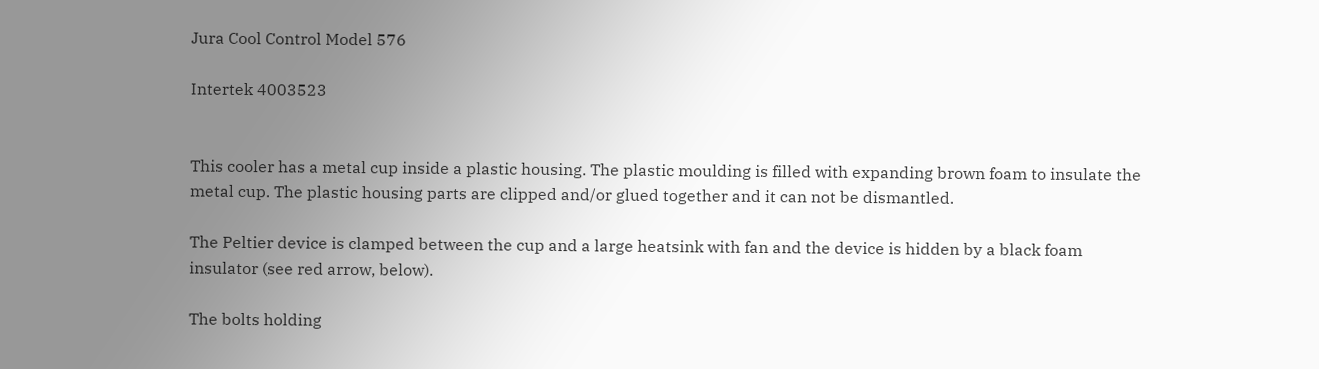Jura Cool Control Model 576

Intertek 4003523


This cooler has a metal cup inside a plastic housing. The plastic moulding is filled with expanding brown foam to insulate the metal cup. The plastic housing parts are clipped and/or glued together and it can not be dismantled.

The Peltier device is clamped between the cup and a large heatsink with fan and the device is hidden by a black foam insulator (see red arrow, below).

The bolts holding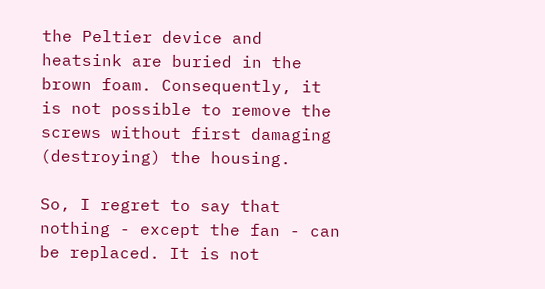the Peltier device and heatsink are buried in the brown foam. Consequently, it is not possible to remove the screws without first damaging (destroying) the housing.

So, I regret to say that nothing - except the fan - can be replaced. It is not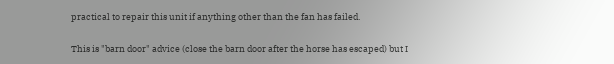practical to repair this unit if anything other than the fan has failed.

This is "barn door" advice (close the barn door after the horse has escaped) but I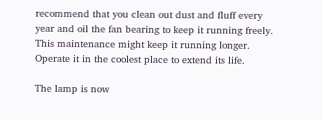recommend that you clean out dust and fluff every year and oil the fan bearing to keep it running freely. This maintenance might keep it running longer. Operate it in the coolest place to extend its life.

The lamp is now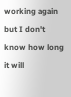working again but I don't know how long it will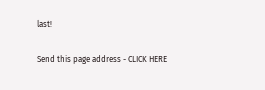last!

Send this page address - CLICK HERE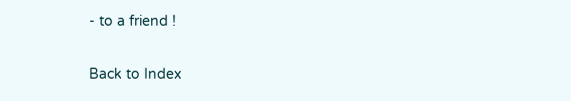- to a friend !

Back to Index